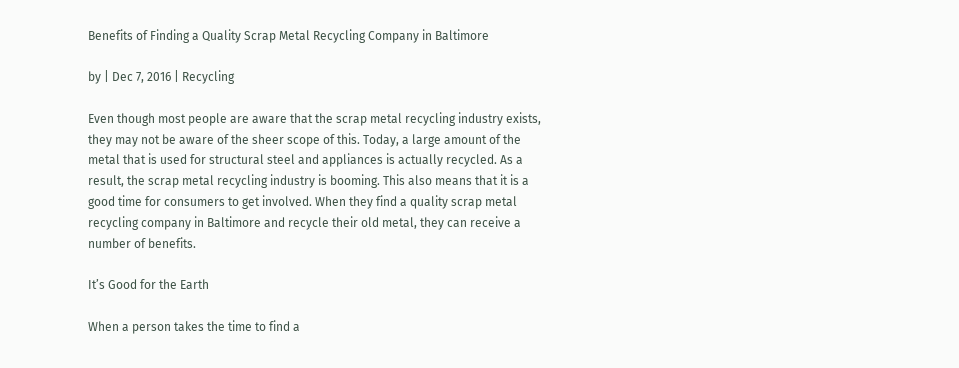Benefits of Finding a Quality Scrap Metal Recycling Company in Baltimore

by | Dec 7, 2016 | Recycling

Even though most people are aware that the scrap metal recycling industry exists, they may not be aware of the sheer scope of this. Today, a large amount of the metal that is used for structural steel and appliances is actually recycled. As a result, the scrap metal recycling industry is booming. This also means that it is a good time for consumers to get involved. When they find a quality scrap metal recycling company in Baltimore and recycle their old metal, they can receive a number of benefits.

It’s Good for the Earth

When a person takes the time to find a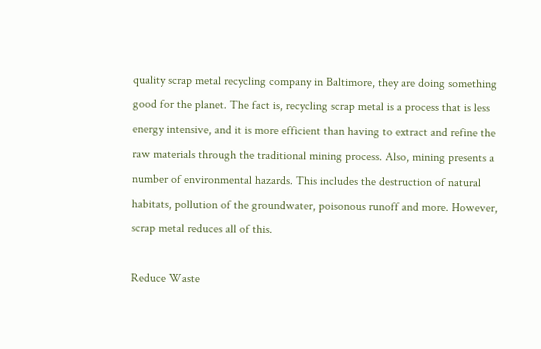quality scrap metal recycling company in Baltimore, they are doing something good for the planet. The fact is, recycling scrap metal is a process that is less energy intensive, and it is more efficient than having to extract and refine the raw materials through the traditional mining process. Also, mining presents a number of environmental hazards. This includes the destruction of natural habitats, pollution of the groundwater, poisonous runoff and more. However, scrap metal reduces all of this.

Reduce Waste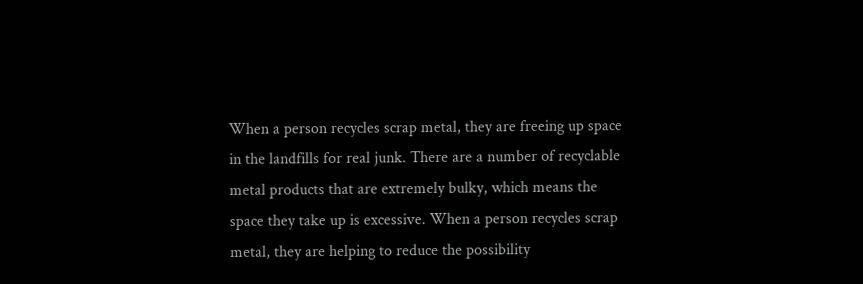When a person recycles scrap metal, they are freeing up space in the landfills for real junk. There are a number of recyclable metal products that are extremely bulky, which means the space they take up is excessive. When a person recycles scrap metal, they are helping to reduce the possibility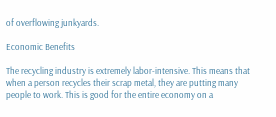of overflowing junkyards.

Economic Benefits

The recycling industry is extremely labor-intensive. This means that when a person recycles their scrap metal, they are putting many people to work. This is good for the entire economy on a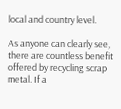local and country level.

As anyone can clearly see, there are countless benefit offered by recycling scrap metal. If a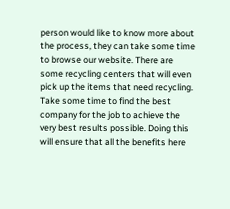person would like to know more about the process, they can take some time to browse our website. There are some recycling centers that will even pick up the items that need recycling. Take some time to find the best company for the job to achieve the very best results possible. Doing this will ensure that all the benefits here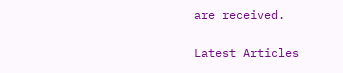are received.

Latest Articles